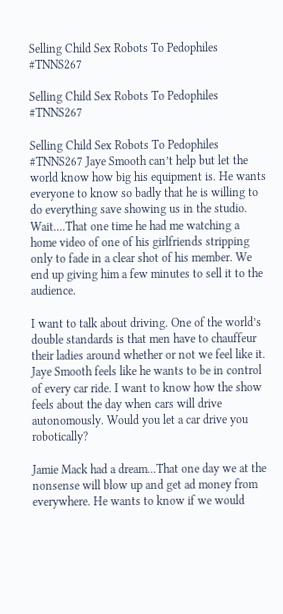Selling Child Sex Robots To Pedophiles #TNNS267

Selling Child Sex Robots To Pedophiles #TNNS267

Selling Child Sex Robots To Pedophiles #TNNS267 Jaye Smooth can’t help but let the world know how big his equipment is. He wants everyone to know so badly that he is willing to do everything save showing us in the studio. Wait….That one time he had me watching a home video of one of his girlfriends stripping only to fade in a clear shot of his member. We end up giving him a few minutes to sell it to the audience.

I want to talk about driving. One of the world’s double standards is that men have to chauffeur their ladies around whether or not we feel like it. Jaye Smooth feels like he wants to be in control of every car ride. I want to know how the show feels about the day when cars will drive autonomously. Would you let a car drive you robotically?

Jamie Mack had a dream...That one day we at the nonsense will blow up and get ad money from everywhere. He wants to know if we would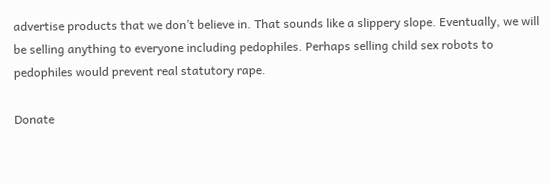advertise products that we don’t believe in. That sounds like a slippery slope. Eventually, we will be selling anything to everyone including pedophiles. Perhaps selling child sex robots to pedophiles would prevent real statutory rape.

Donate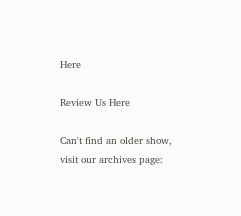Here

Review Us Here

Can't find an older show, visit our archives page: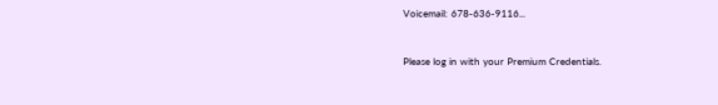Voicemail: 678-636-9116...


Please log in with your Premium Credentials.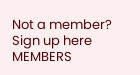Not a member? Sign up here MEMBERS